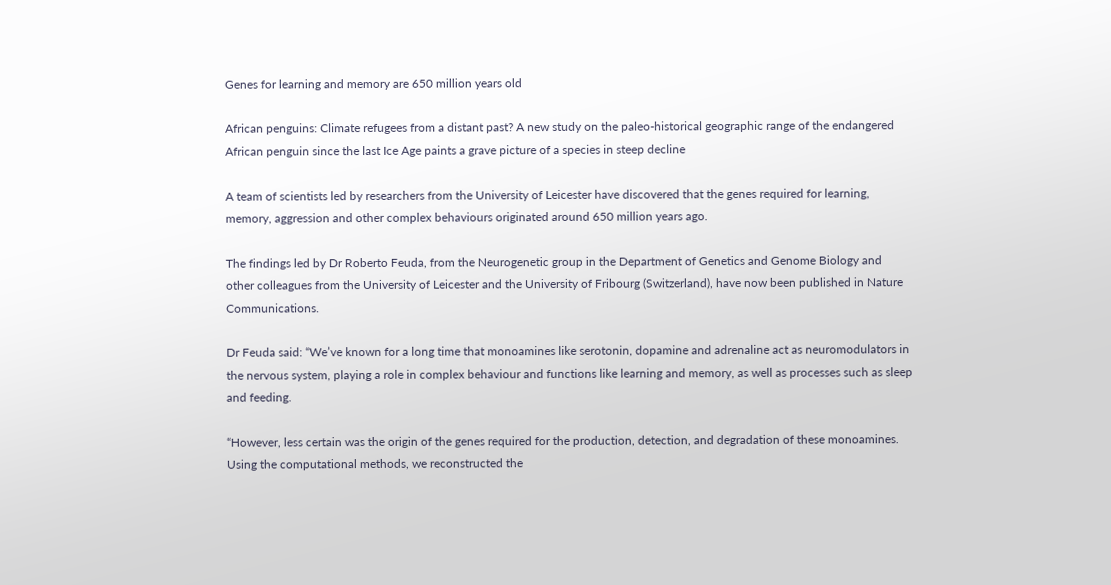Genes for learning and memory are 650 million years old

African penguins: Climate refugees from a distant past? A new study on the paleo-historical geographic range of the endangered African penguin since the last Ice Age paints a grave picture of a species in steep decline

A team of scientists led by researchers from the University of Leicester have discovered that the genes required for learning, memory, aggression and other complex behaviours originated around 650 million years ago.

The findings led by Dr Roberto Feuda, from the Neurogenetic group in the Department of Genetics and Genome Biology and other colleagues from the University of Leicester and the University of Fribourg (Switzerland), have now been published in Nature Communications.

Dr Feuda said: “We’ve known for a long time that monoamines like serotonin, dopamine and adrenaline act as neuromodulators in the nervous system, playing a role in complex behaviour and functions like learning and memory, as well as processes such as sleep and feeding.

“However, less certain was the origin of the genes required for the production, detection, and degradation of these monoamines. Using the computational methods, we reconstructed the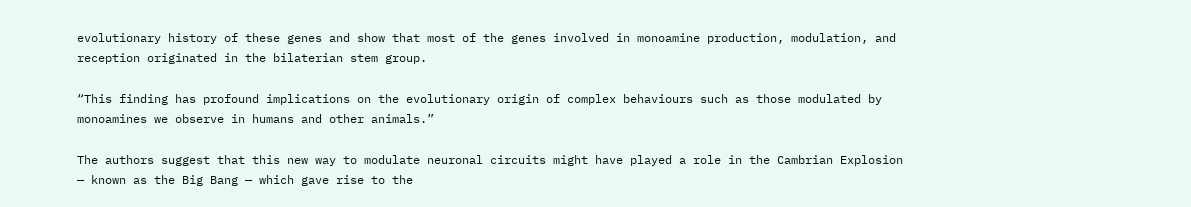evolutionary history of these genes and show that most of the genes involved in monoamine production, modulation, and reception originated in the bilaterian stem group.

“This finding has profound implications on the evolutionary origin of complex behaviours such as those modulated by monoamines we observe in humans and other animals.”

The authors suggest that this new way to modulate neuronal circuits might have played a role in the Cambrian Explosion — known as the Big Bang — which gave rise to the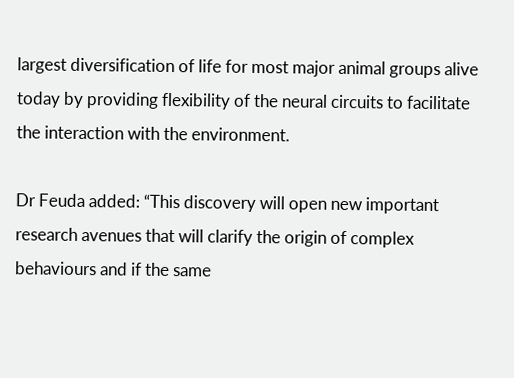largest diversification of life for most major animal groups alive today by providing flexibility of the neural circuits to facilitate the interaction with the environment.

Dr Feuda added: “This discovery will open new important research avenues that will clarify the origin of complex behaviours and if the same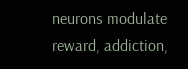neurons modulate reward, addiction,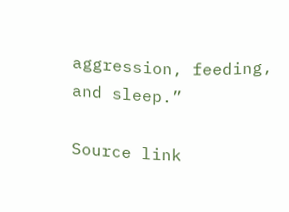aggression, feeding, and sleep.”

Source link